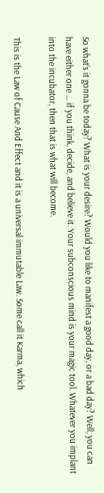So what’s it gonna be today? What is your desire? Would you like to manifest a good day, or a bad day? Well, you can have either one … if you think, decide, and believe it. Your subconscious mind is your magic tool. Whatever you implant into the incubator, then that is what will become.

This is the Law of Cause And Effect and it is a universal immutable Law. Some call it Karma, which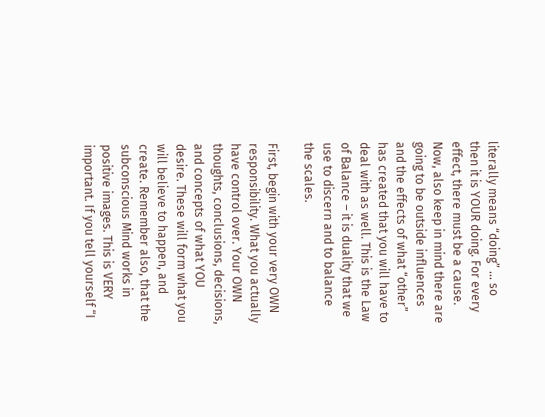literally means “doing” … so then it is YOUR doing. For every effect, there must be a cause. Now, also keep in mind there are going to be outside influences and the effects of what “other” has created that you will have to deal with as well. This is the Law of Balance – it is duality that we use to discern and to balance the scales.

First, begin with your very OWN responsibility. What you actually have control over. Your OWN thoughts, conclusions, decisions, and concepts of what YOU desire. These will form what you will believe to happen, and create. Remember also, that the subconscious Mind works in positive images. This is VERY important. If you tell yourself “I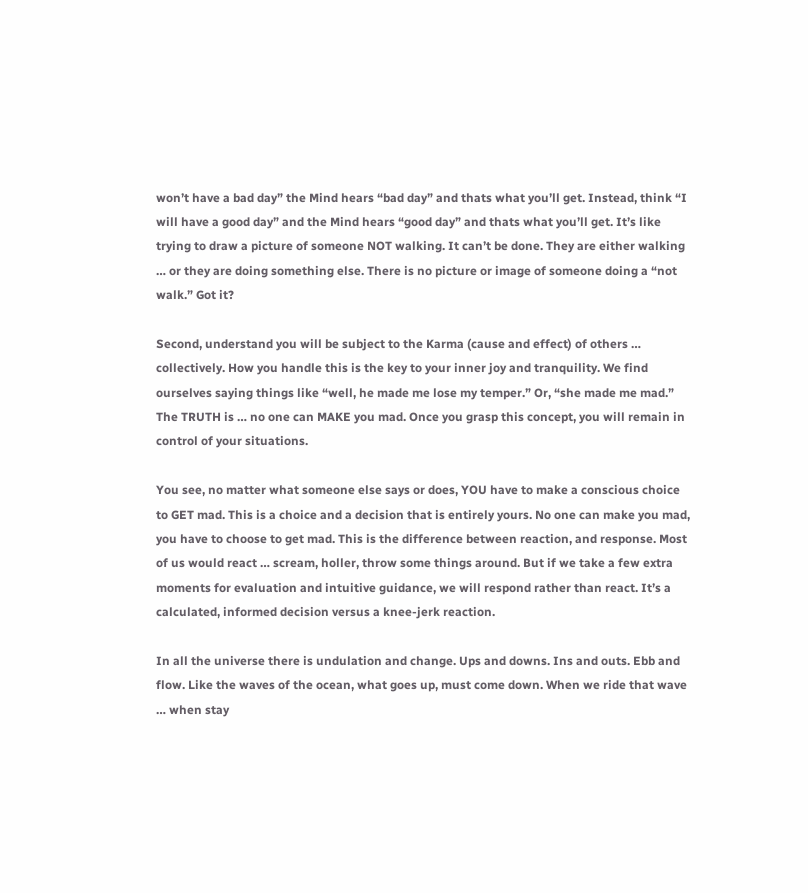won’t have a bad day” the Mind hears “bad day” and thats what you’ll get. Instead, think “I will have a good day” and the Mind hears “good day” and thats what you’ll get. It’s like trying to draw a picture of someone NOT walking. It can’t be done. They are either walking … or they are doing something else. There is no picture or image of someone doing a “not walk.” Got it?

Second, understand you will be subject to the Karma (cause and effect) of others … collectively. How you handle this is the key to your inner joy and tranquility. We find ourselves saying things like “well, he made me lose my temper.” Or, “she made me mad.” The TRUTH is … no one can MAKE you mad. Once you grasp this concept, you will remain in control of your situations.

You see, no matter what someone else says or does, YOU have to make a conscious choice to GET mad. This is a choice and a decision that is entirely yours. No one can make you mad, you have to choose to get mad. This is the difference between reaction, and response. Most of us would react … scream, holler, throw some things around. But if we take a few extra moments for evaluation and intuitive guidance, we will respond rather than react. It’s a calculated, informed decision versus a knee-jerk reaction.

In all the universe there is undulation and change. Ups and downs. Ins and outs. Ebb and flow. Like the waves of the ocean, what goes up, must come down. When we ride that wave … when stay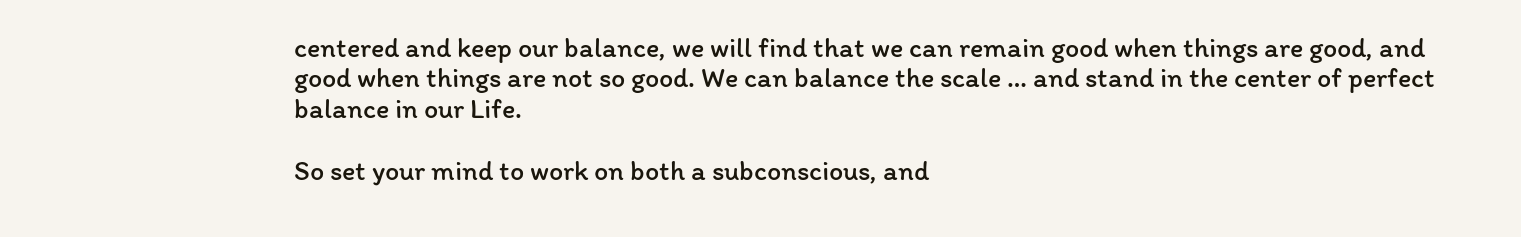centered and keep our balance, we will find that we can remain good when things are good, and good when things are not so good. We can balance the scale … and stand in the center of perfect balance in our Life.

So set your mind to work on both a subconscious, and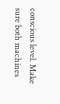conscious level. Make sure both machines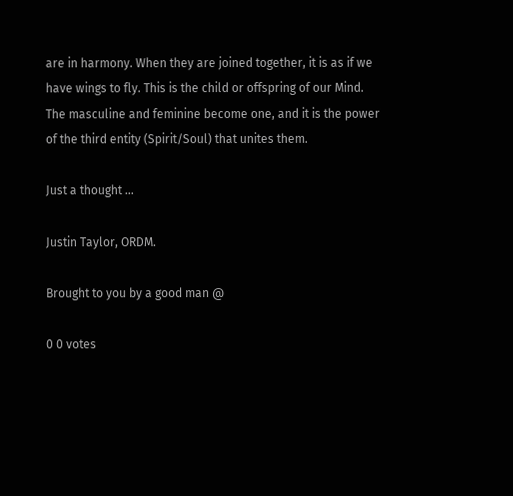are in harmony. When they are joined together, it is as if we have wings to fly. This is the child or offspring of our Mind. The masculine and feminine become one, and it is the power of the third entity (Spirit/Soul) that unites them.

Just a thought …

Justin Taylor, ORDM.

Brought to you by a good man @

0 0 votes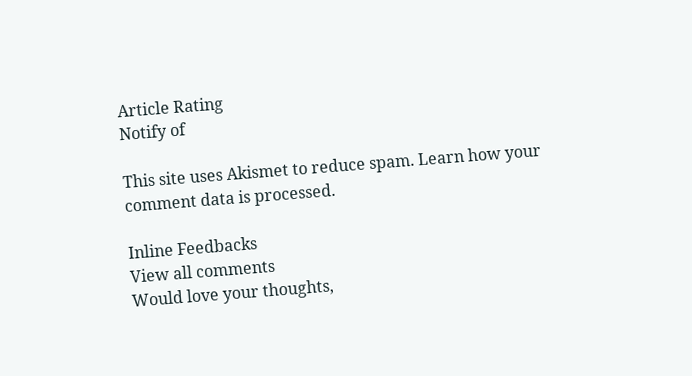Article Rating
Notify of

This site uses Akismet to reduce spam. Learn how your comment data is processed.

Inline Feedbacks
View all comments
Would love your thoughts,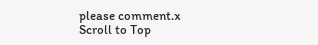please comment.x
Scroll to Top